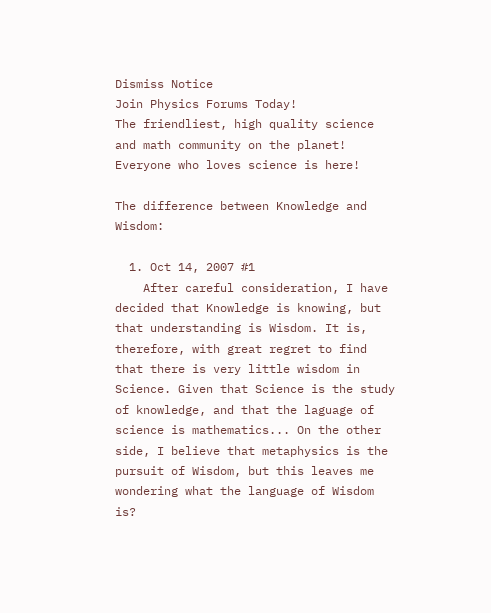Dismiss Notice
Join Physics Forums Today!
The friendliest, high quality science and math community on the planet! Everyone who loves science is here!

The difference between Knowledge and Wisdom:

  1. Oct 14, 2007 #1
    After careful consideration, I have decided that Knowledge is knowing, but that understanding is Wisdom. It is, therefore, with great regret to find that there is very little wisdom in Science. Given that Science is the study of knowledge, and that the laguage of science is mathematics... On the other side, I believe that metaphysics is the pursuit of Wisdom, but this leaves me wondering what the language of Wisdom is?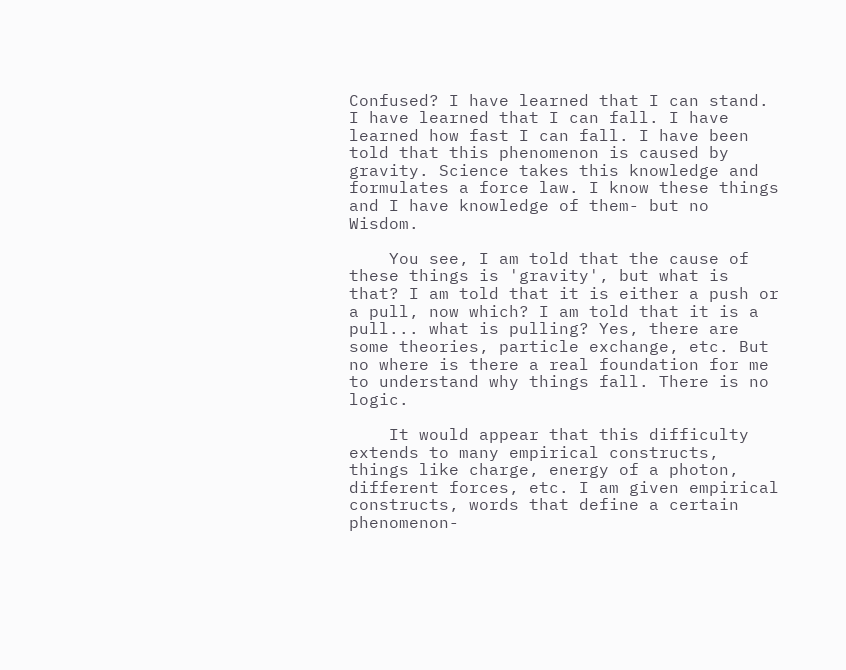Confused? I have learned that I can stand. I have learned that I can fall. I have learned how fast I can fall. I have been told that this phenomenon is caused by gravity. Science takes this knowledge and formulates a force law. I know these things and I have knowledge of them- but no Wisdom.

    You see, I am told that the cause of these things is 'gravity', but what is that? I am told that it is either a push or a pull, now which? I am told that it is a pull... what is pulling? Yes, there are some theories, particle exchange, etc. But no where is there a real foundation for me to understand why things fall. There is no logic.

    It would appear that this difficulty extends to many empirical constructs, things like charge, energy of a photon, different forces, etc. I am given empirical constructs, words that define a certain phenomenon-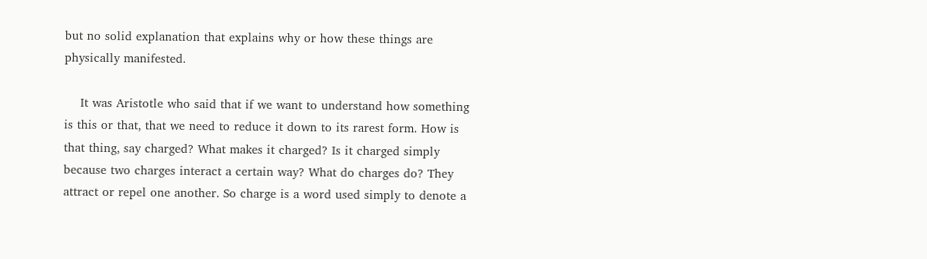but no solid explanation that explains why or how these things are physically manifested.

    It was Aristotle who said that if we want to understand how something is this or that, that we need to reduce it down to its rarest form. How is that thing, say charged? What makes it charged? Is it charged simply because two charges interact a certain way? What do charges do? They attract or repel one another. So charge is a word used simply to denote a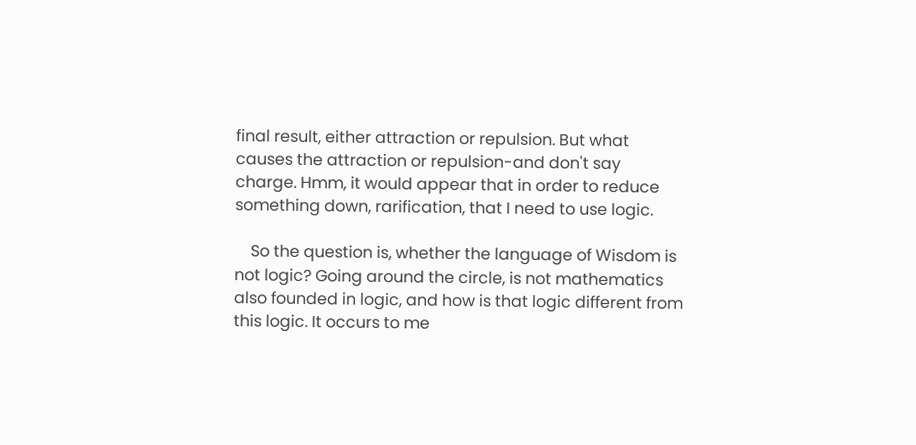final result, either attraction or repulsion. But what causes the attraction or repulsion-and don't say charge. Hmm, it would appear that in order to reduce something down, rarification, that I need to use logic.

    So the question is, whether the language of Wisdom is not logic? Going around the circle, is not mathematics also founded in logic, and how is that logic different from this logic. It occurs to me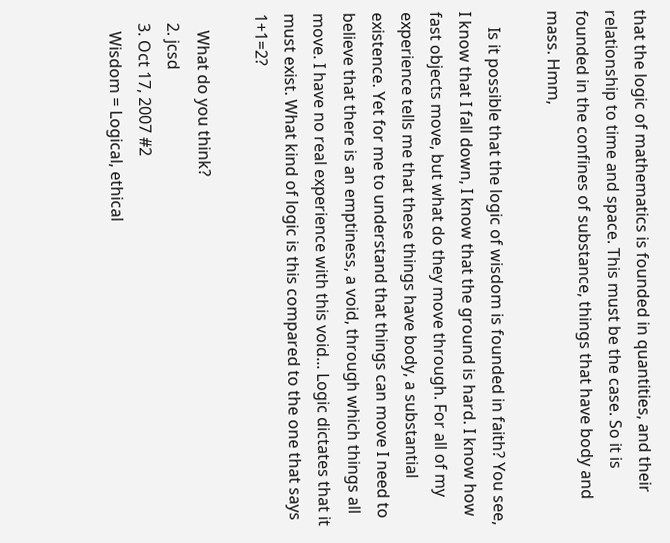that the logic of mathematics is founded in quantities, and their relationship to time and space. This must be the case. So it is founded in the confines of substance, things that have body and mass. Hmm,

    Is it possible that the logic of wisdom is founded in faith? You see, I know that I fall down, I know that the ground is hard. I know how fast objects move, but what do they move through. For all of my experience tells me that these things have body, a substantial existence. Yet for me to understand that things can move I need to believe that there is an emptiness, a void, through which things all move. I have no real experience with this void... Logic dictates that it must exist. What kind of logic is this compared to the one that says 1+1=2?

    What do you think?
  2. jcsd
  3. Oct 17, 2007 #2
    Wisdom = Logical, ethical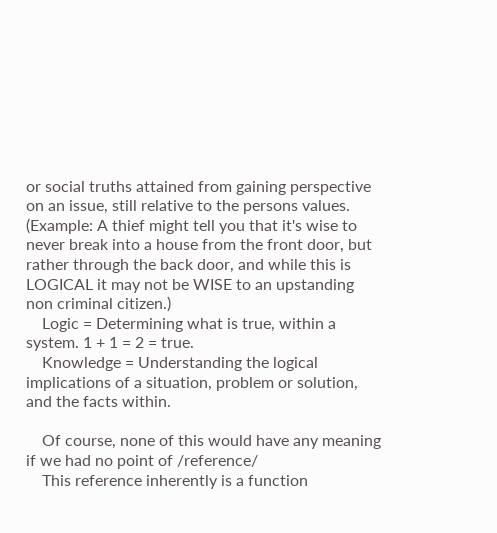or social truths attained from gaining perspective on an issue, still relative to the persons values. (Example: A thief might tell you that it's wise to never break into a house from the front door, but rather through the back door, and while this is LOGICAL it may not be WISE to an upstanding non criminal citizen.)
    Logic = Determining what is true, within a system. 1 + 1 = 2 = true.
    Knowledge = Understanding the logical implications of a situation, problem or solution, and the facts within.

    Of course, none of this would have any meaning if we had no point of /reference/
    This reference inherently is a function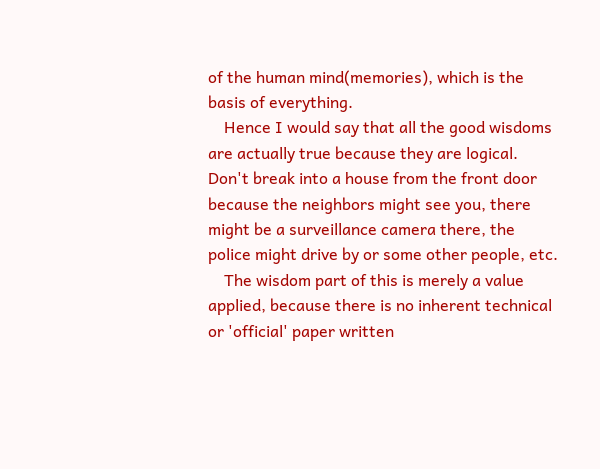of the human mind(memories), which is the basis of everything.
    Hence I would say that all the good wisdoms are actually true because they are logical. Don't break into a house from the front door because the neighbors might see you, there might be a surveillance camera there, the police might drive by or some other people, etc.
    The wisdom part of this is merely a value applied, because there is no inherent technical or 'official' paper written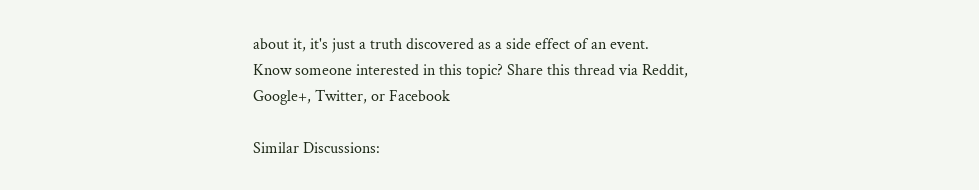about it, it's just a truth discovered as a side effect of an event.
Know someone interested in this topic? Share this thread via Reddit, Google+, Twitter, or Facebook

Similar Discussions: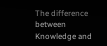The difference between Knowledge and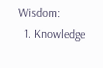Wisdom:
  1. Knowledge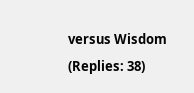versus Wisdom (Replies: 38)